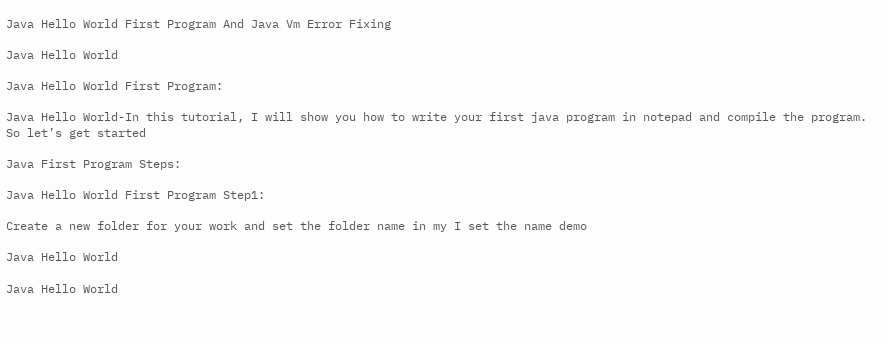Java Hello World First Program And Java Vm Error Fixing

Java Hello World

Java Hello World First Program:

Java Hello World-In this tutorial, I will show you how to write your first java program in notepad and compile the program. So let’s get started

Java First Program Steps:

Java Hello World First Program Step1:

Create a new folder for your work and set the folder name in my I set the name demo

Java Hello World

Java Hello World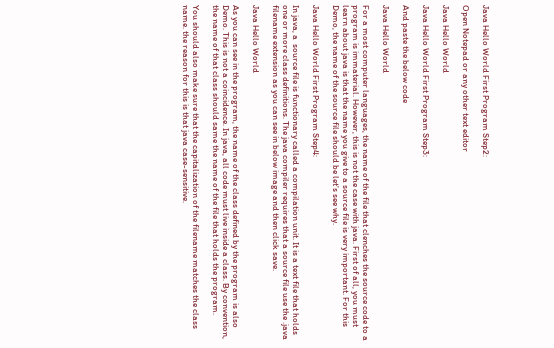Java Hello World First Program Step2:

Open Notepad or any other text editor

Java Hello World

Java Hello World First Program Step3:

And paste the below code

Java Hello World

For a most computer languages, the name of the file that clenches the source code to a program is immaterial. However, this is not the case with java. First of all, you must learn about java is that the name you give to a source file is very important. For this Demo, the name of the source file should be let’s see why.

Java Hello World First Program Step4:

In java, a  source file is functionary called a compilation unit. It is a text file that holds one or more class definitions. The java compiler requires that a source file use the .java filename extension as you can see in below image and then click save.

Java Hello World

As you can see in the program, the name of the class defined by the program is also Demo. This is not a coincidence. In java, all code must live inside a class. By convention, the name of that class should same the name of the file that holds the program.

You should also make sure that the capitalization of the filename matches the class name. the reason for this is that java case-sensitive.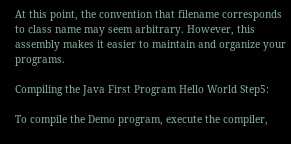At this point, the convention that filename corresponds to class name may seem arbitrary. However, this assembly makes it easier to maintain and organize your programs.

Compiling the Java First Program Hello World Step5:

To compile the Demo program, execute the compiler,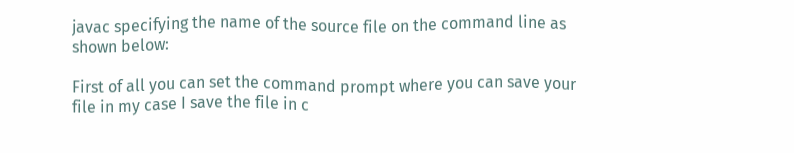javac specifying the name of the source file on the command line as shown below:

First of all you can set the command prompt where you can save your file in my case I save the file in c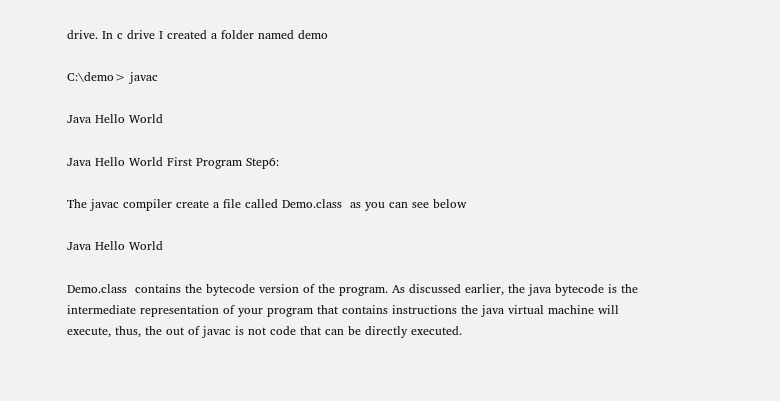drive. In c drive I created a folder named demo

C:\demo> javac

Java Hello World

Java Hello World First Program Step6:

The javac compiler create a file called Demo.class  as you can see below

Java Hello World

Demo.class  contains the bytecode version of the program. As discussed earlier, the java bytecode is the intermediate representation of your program that contains instructions the java virtual machine will execute, thus, the out of javac is not code that can be directly executed.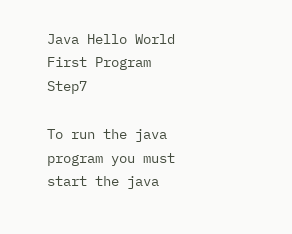Java Hello World First Program Step7

To run the java program you must start the java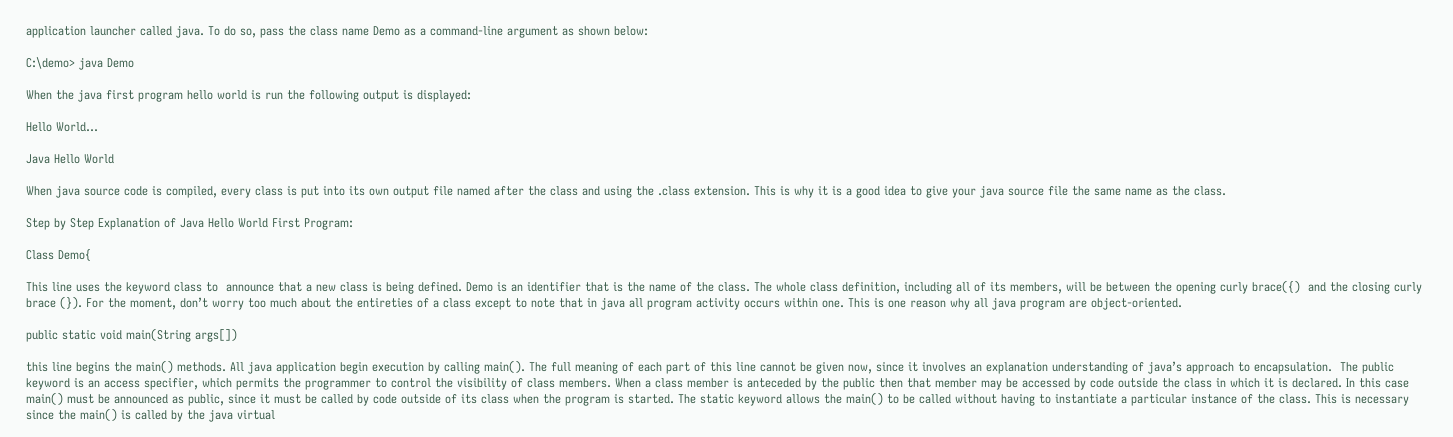application launcher called java. To do so, pass the class name Demo as a command-line argument as shown below:

C:\demo> java Demo

When the java first program hello world is run the following output is displayed:

Hello World…

Java Hello World

When java source code is compiled, every class is put into its own output file named after the class and using the .class extension. This is why it is a good idea to give your java source file the same name as the class.

Step by Step Explanation of Java Hello World First Program:

Class Demo{

This line uses the keyword class to  announce that a new class is being defined. Demo is an identifier that is the name of the class. The whole class definition, including all of its members, will be between the opening curly brace({)  and the closing curly brace (}). For the moment, don’t worry too much about the entireties of a class except to note that in java all program activity occurs within one. This is one reason why all java program are object-oriented.

public static void main(String args[])

this line begins the main() methods. All java application begin execution by calling main(). The full meaning of each part of this line cannot be given now, since it involves an explanation understanding of java’s approach to encapsulation.  The public keyword is an access specifier, which permits the programmer to control the visibility of class members. When a class member is anteceded by the public then that member may be accessed by code outside the class in which it is declared. In this case main() must be announced as public, since it must be called by code outside of its class when the program is started. The static keyword allows the main() to be called without having to instantiate a particular instance of the class. This is necessary since the main() is called by the java virtual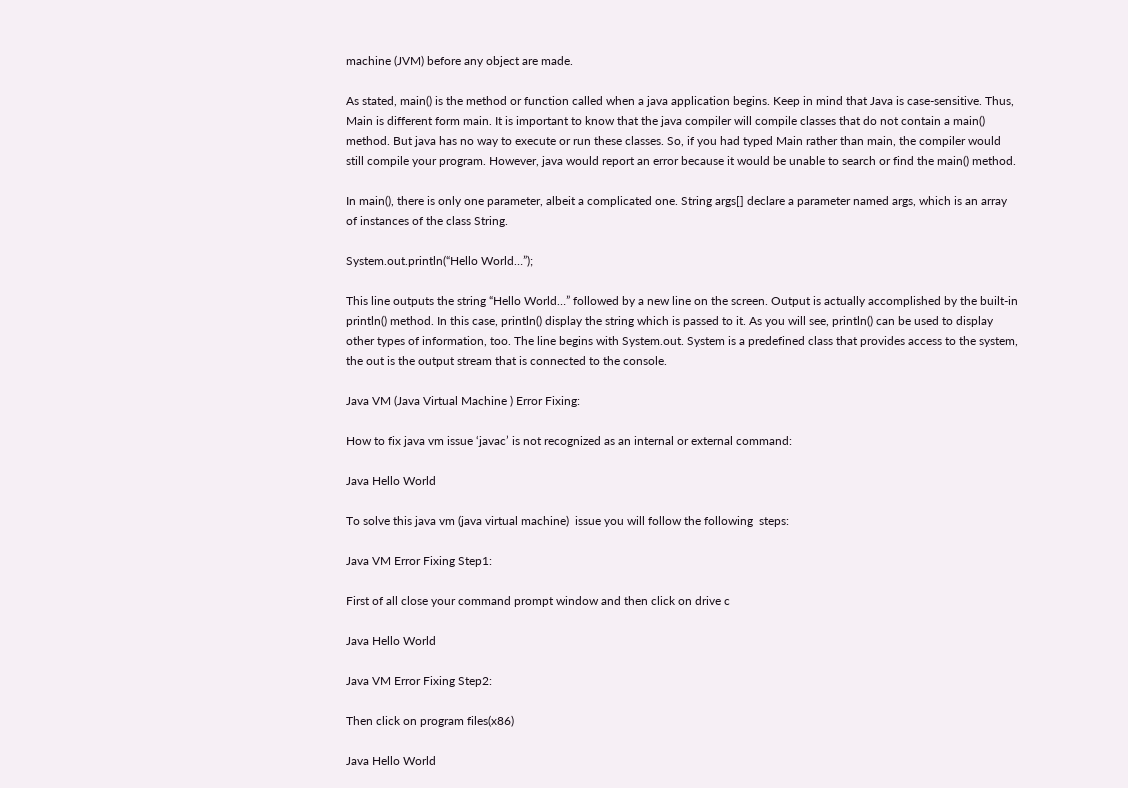machine (JVM) before any object are made.

As stated, main() is the method or function called when a java application begins. Keep in mind that Java is case-sensitive. Thus, Main is different form main. It is important to know that the java compiler will compile classes that do not contain a main() method. But java has no way to execute or run these classes. So, if you had typed Main rather than main, the compiler would still compile your program. However, java would report an error because it would be unable to search or find the main() method.

In main(), there is only one parameter, albeit a complicated one. String args[] declare a parameter named args, which is an array of instances of the class String.

System.out.println(“Hello World…”);

This line outputs the string “Hello World…” followed by a new line on the screen. Output is actually accomplished by the built-in println() method. In this case, println() display the string which is passed to it. As you will see, println() can be used to display other types of information, too. The line begins with System.out. System is a predefined class that provides access to the system, the out is the output stream that is connected to the console.

Java VM (Java Virtual Machine ) Error Fixing:

How to fix java vm issue ‘javac’ is not recognized as an internal or external command:

Java Hello World

To solve this java vm (java virtual machine)  issue you will follow the following  steps:

Java VM Error Fixing Step1:

First of all close your command prompt window and then click on drive c

Java Hello World

Java VM Error Fixing Step2:

Then click on program files(x86)

Java Hello World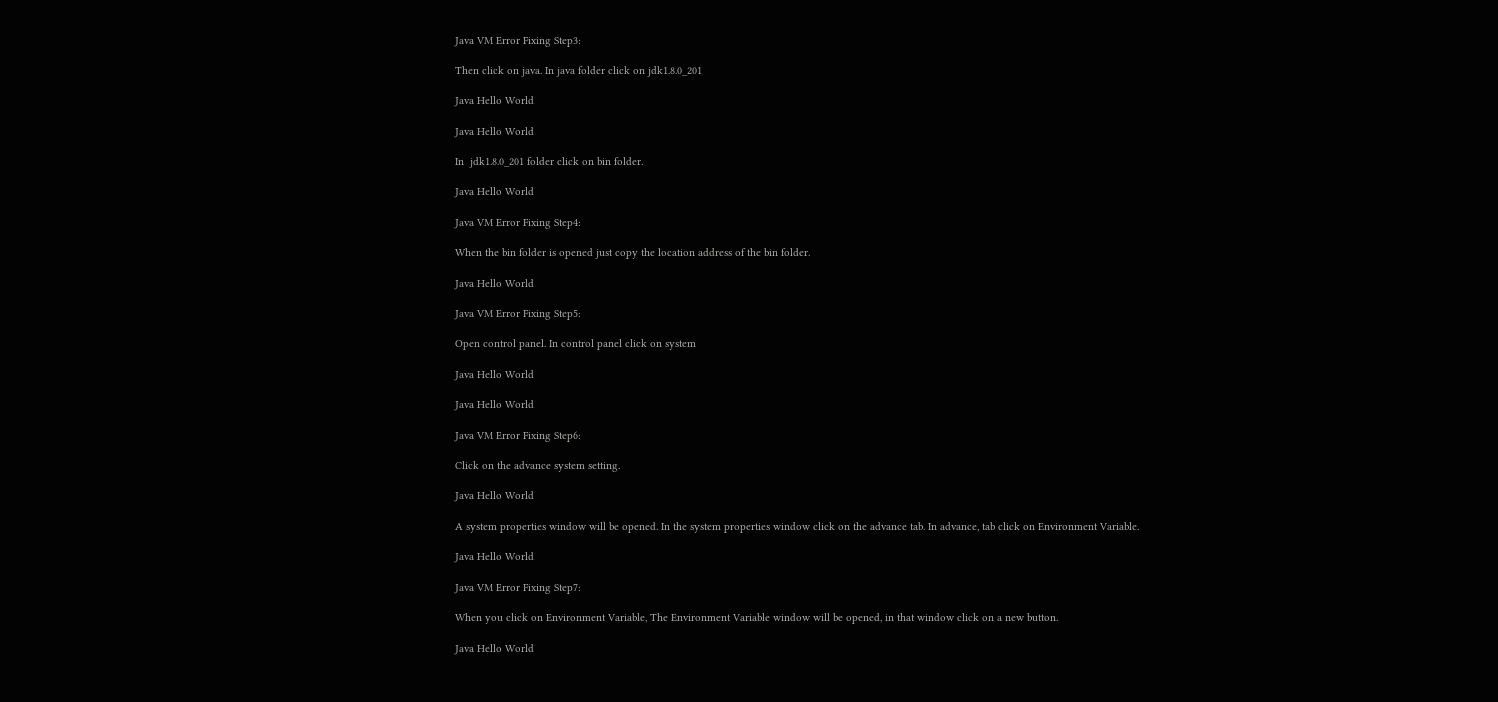Java VM Error Fixing Step3:

Then click on java. In java folder click on jdk1.8.0_201

Java Hello World

Java Hello World

In  jdk1.8.0_201 folder click on bin folder.

Java Hello World

Java VM Error Fixing Step4:

When the bin folder is opened just copy the location address of the bin folder.

Java Hello World

Java VM Error Fixing Step5:

Open control panel. In control panel click on system

Java Hello World

Java Hello World

Java VM Error Fixing Step6:

Click on the advance system setting.

Java Hello World

A system properties window will be opened. In the system properties window click on the advance tab. In advance, tab click on Environment Variable.

Java Hello World

Java VM Error Fixing Step7:

When you click on Environment Variable, The Environment Variable window will be opened, in that window click on a new button.

Java Hello World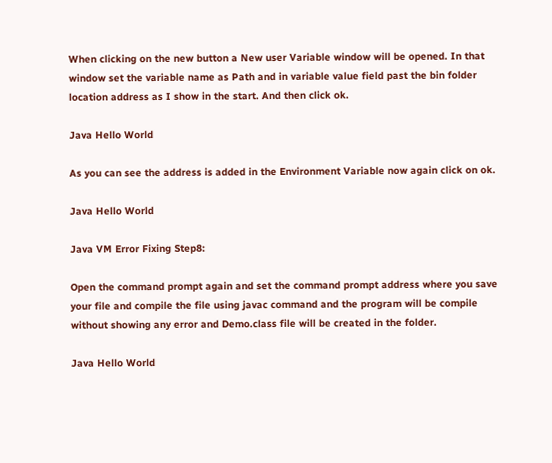When clicking on the new button a New user Variable window will be opened. In that window set the variable name as Path and in variable value field past the bin folder location address as I show in the start. And then click ok.

Java Hello World

As you can see the address is added in the Environment Variable now again click on ok.

Java Hello World

Java VM Error Fixing Step8:

Open the command prompt again and set the command prompt address where you save your file and compile the file using javac command and the program will be compile without showing any error and Demo.class file will be created in the folder.

Java Hello World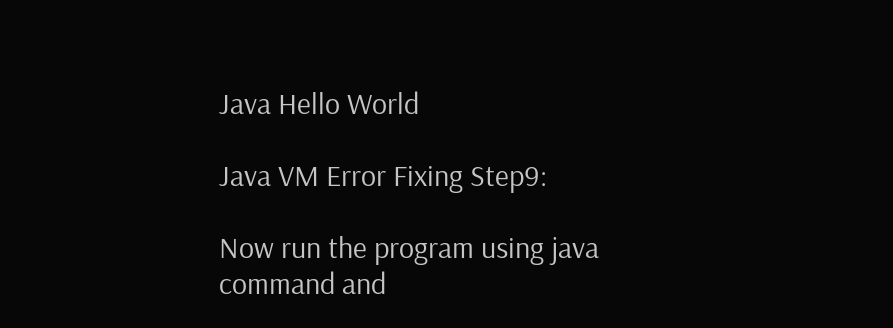Java Hello World

Java VM Error Fixing Step9:

Now run the program using java command and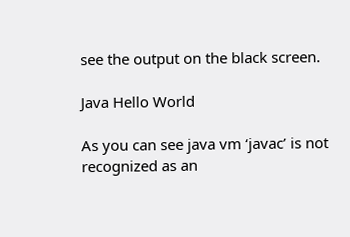see the output on the black screen.

Java Hello World

As you can see java vm ‘javac’ is not recognized as an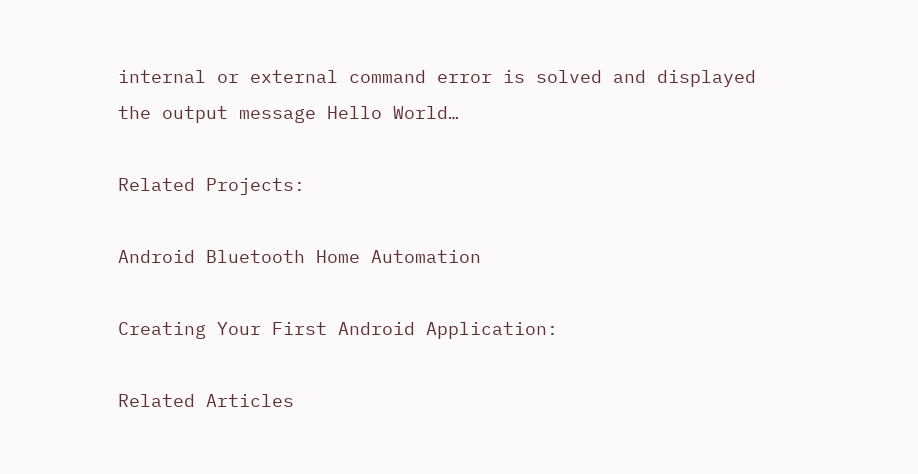internal or external command error is solved and displayed the output message Hello World…

Related Projects:

Android Bluetooth Home Automation

Creating Your First Android Application:

Related Articles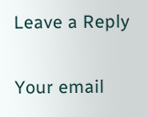Leave a Reply

Your email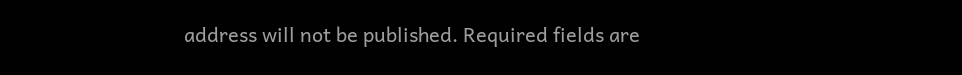address will not be published. Required fields are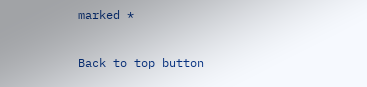marked *

Back to top button